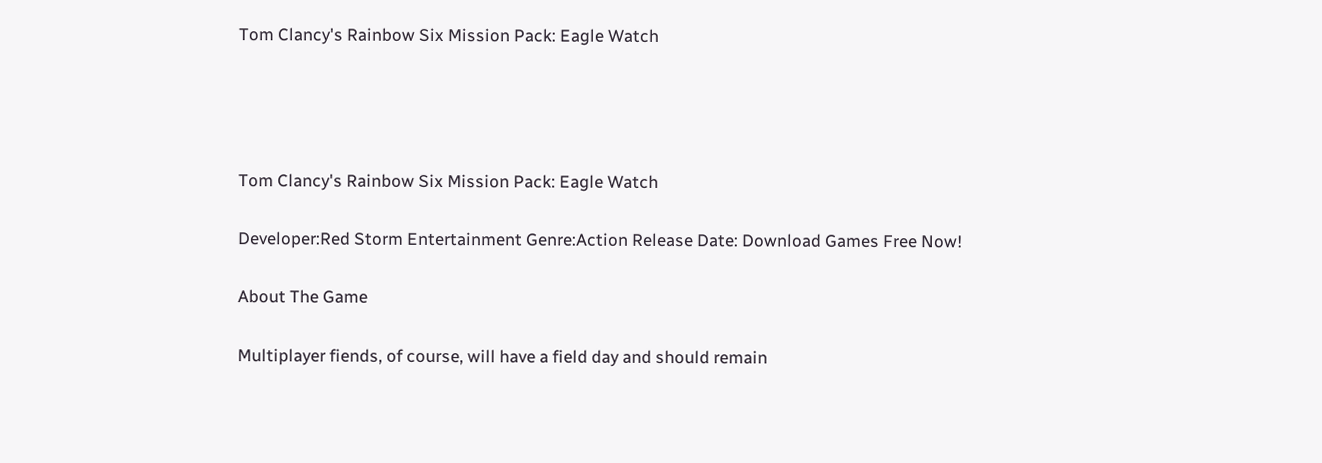Tom Clancy's Rainbow Six Mission Pack: Eagle Watch




Tom Clancy's Rainbow Six Mission Pack: Eagle Watch

Developer:Red Storm Entertainment Genre:Action Release Date: Download Games Free Now!

About The Game

Multiplayer fiends, of course, will have a field day and should remain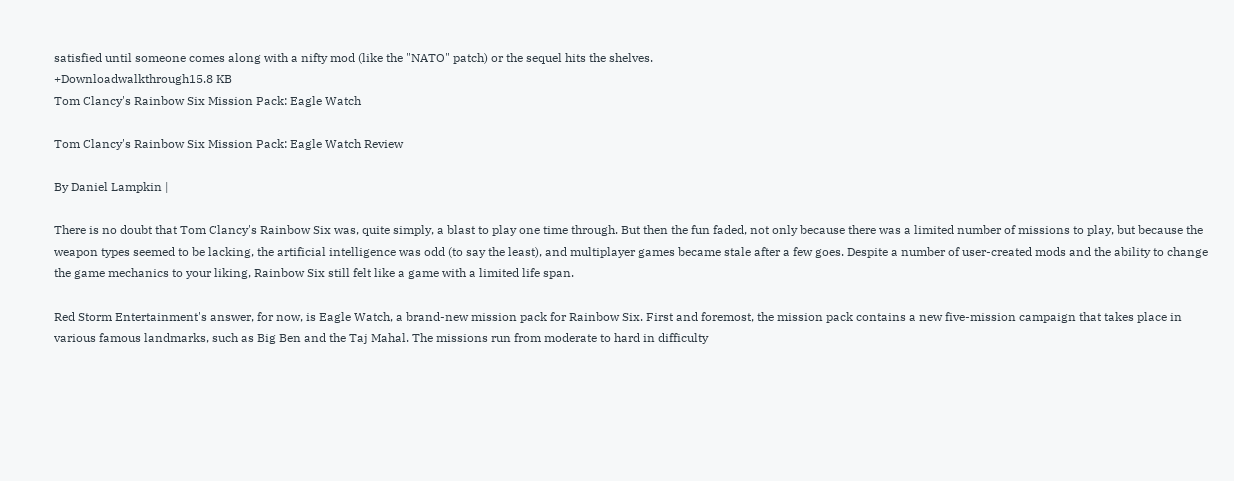satisfied until someone comes along with a nifty mod (like the "NATO" patch) or the sequel hits the shelves.
+Downloadwalkthrough15.8 KB
Tom Clancy's Rainbow Six Mission Pack: Eagle Watch

Tom Clancy's Rainbow Six Mission Pack: Eagle Watch Review

By Daniel Lampkin |

There is no doubt that Tom Clancy's Rainbow Six was, quite simply, a blast to play one time through. But then the fun faded, not only because there was a limited number of missions to play, but because the weapon types seemed to be lacking, the artificial intelligence was odd (to say the least), and multiplayer games became stale after a few goes. Despite a number of user-created mods and the ability to change the game mechanics to your liking, Rainbow Six still felt like a game with a limited life span.

Red Storm Entertainment's answer, for now, is Eagle Watch, a brand-new mission pack for Rainbow Six. First and foremost, the mission pack contains a new five-mission campaign that takes place in various famous landmarks, such as Big Ben and the Taj Mahal. The missions run from moderate to hard in difficulty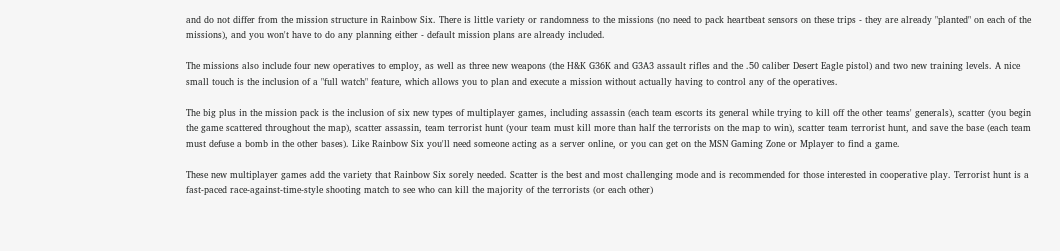and do not differ from the mission structure in Rainbow Six. There is little variety or randomness to the missions (no need to pack heartbeat sensors on these trips - they are already "planted" on each of the missions), and you won't have to do any planning either - default mission plans are already included.

The missions also include four new operatives to employ, as well as three new weapons (the H&K G36K and G3A3 assault rifles and the .50 caliber Desert Eagle pistol) and two new training levels. A nice small touch is the inclusion of a "full watch" feature, which allows you to plan and execute a mission without actually having to control any of the operatives.

The big plus in the mission pack is the inclusion of six new types of multiplayer games, including assassin (each team escorts its general while trying to kill off the other teams' generals), scatter (you begin the game scattered throughout the map), scatter assassin, team terrorist hunt (your team must kill more than half the terrorists on the map to win), scatter team terrorist hunt, and save the base (each team must defuse a bomb in the other bases). Like Rainbow Six you'll need someone acting as a server online, or you can get on the MSN Gaming Zone or Mplayer to find a game.

These new multiplayer games add the variety that Rainbow Six sorely needed. Scatter is the best and most challenging mode and is recommended for those interested in cooperative play. Terrorist hunt is a fast-paced race-against-time-style shooting match to see who can kill the majority of the terrorists (or each other)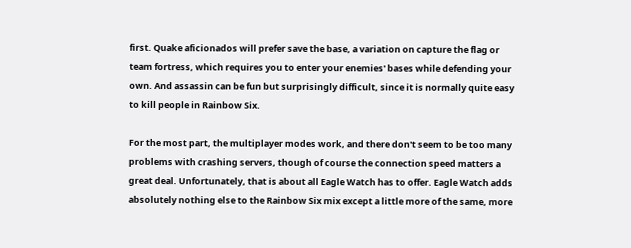first. Quake aficionados will prefer save the base, a variation on capture the flag or team fortress, which requires you to enter your enemies' bases while defending your own. And assassin can be fun but surprisingly difficult, since it is normally quite easy to kill people in Rainbow Six.

For the most part, the multiplayer modes work, and there don't seem to be too many problems with crashing servers, though of course the connection speed matters a great deal. Unfortunately, that is about all Eagle Watch has to offer. Eagle Watch adds absolutely nothing else to the Rainbow Six mix except a little more of the same, more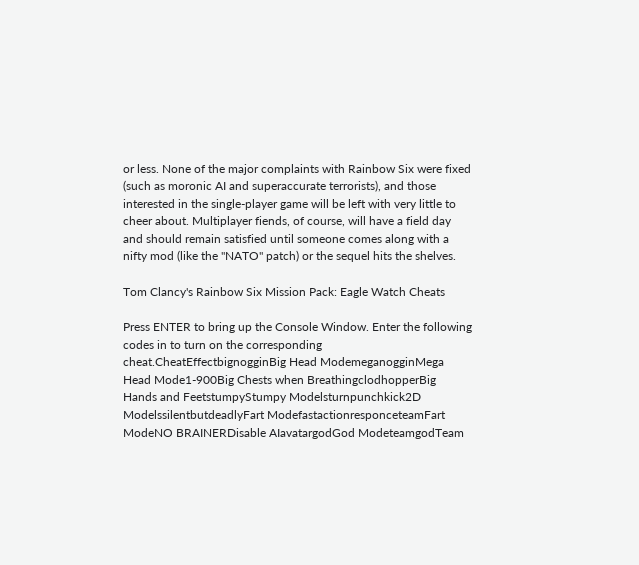or less. None of the major complaints with Rainbow Six were fixed (such as moronic AI and superaccurate terrorists), and those interested in the single-player game will be left with very little to cheer about. Multiplayer fiends, of course, will have a field day and should remain satisfied until someone comes along with a nifty mod (like the "NATO" patch) or the sequel hits the shelves.

Tom Clancy's Rainbow Six Mission Pack: Eagle Watch Cheats

Press ENTER to bring up the Console Window. Enter the following codes in to turn on the corresponding cheat.CheatEffectbignogginBig Head ModemeganogginMega Head Mode1-900Big Chests when BreathingclodhopperBig Hands and FeetstumpyStumpy Modelsturnpunchkick2D ModelssilentbutdeadlyFart ModefastactionresponceteamFart ModeNO BRAINERDisable AIavatargodGod ModeteamgodTeam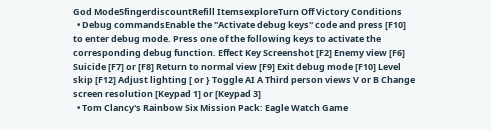God Mode5fingerdiscountRefill ItemsexploreTurn Off Victory Conditions
  • Debug commandsEnable the ''Activate debug keys'' code and press [F10] to enter debug mode. Press one of the following keys to activate the corresponding debug function. Effect Key Screenshot [F2] Enemy view [F6] Suicide [F7] or [F8] Return to normal view [F9] Exit debug mode [F10] Level skip [F12] Adjust lighting [ or } Toggle AI A Third person views V or B Change screen resolution [Keypad 1] or [Keypad 3]
  • Tom Clancy's Rainbow Six Mission Pack: Eagle Watch Game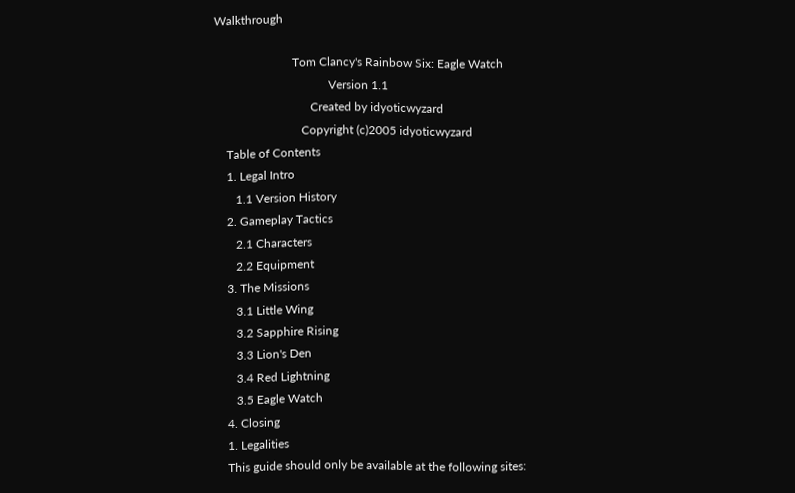Walkthrough

                          Tom Clancy's Rainbow Six: Eagle Watch
                                      Version 1.1
                                Created by idyoticwyzard
                             Copyright (c)2005 idyoticwyzard
    Table of Contents
    1. Legal Intro
       1.1 Version History
    2. Gameplay Tactics
       2.1 Characters
       2.2 Equipment
    3. The Missions
       3.1 Little Wing
       3.2 Sapphire Rising
       3.3 Lion's Den
       3.4 Red Lightning
       3.5 Eagle Watch
    4. Closing
    1. Legalities
    This guide should only be available at the following sites: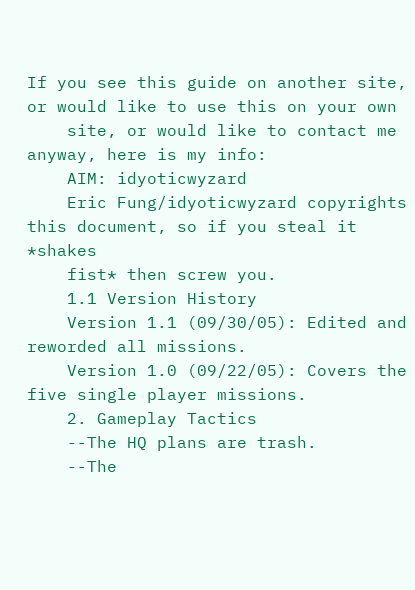If you see this guide on another site, or would like to use this on your own
    site, or would like to contact me anyway, here is my info:
    AIM: idyoticwyzard
    Eric Fung/idyoticwyzard copyrights this document, so if you steal it *shakes
    fist* then screw you.
    1.1 Version History
    Version 1.1 (09/30/05): Edited and reworded all missions.
    Version 1.0 (09/22/05): Covers the five single player missions.
    2. Gameplay Tactics
    --The HQ plans are trash.
    --The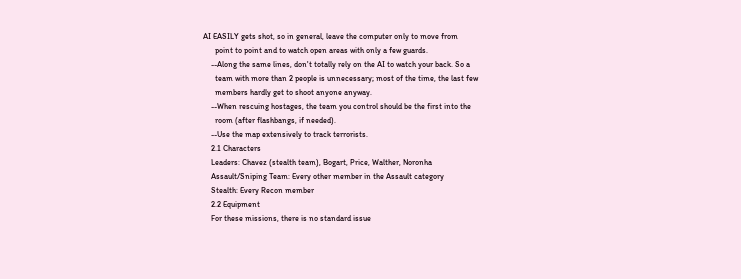AI EASILY gets shot, so in general, leave the computer only to move from
      point to point and to watch open areas with only a few guards.
    --Along the same lines, don't totally rely on the AI to watch your back. So a
      team with more than 2 people is unnecessary; most of the time, the last few
      members hardly get to shoot anyone anyway.
    --When rescuing hostages, the team you control should be the first into the
      room (after flashbangs, if needed).
    --Use the map extensively to track terrorists.
    2.1 Characters
    Leaders: Chavez (stealth team), Bogart, Price, Walther, Noronha
    Assault/Sniping Team: Every other member in the Assault category
    Stealth: Every Recon member
    2.2 Equipment
    For these missions, there is no standard issue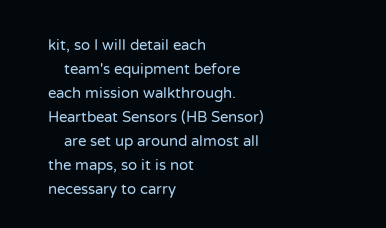kit, so I will detail each
    team's equipment before each mission walkthrough. Heartbeat Sensors (HB Sensor)
    are set up around almost all the maps, so it is not necessary to carry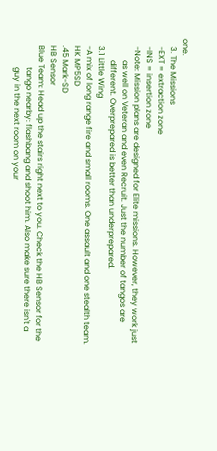one.
    3. The Missions
    -EXT = extraction zone
    -INS = insertion zone
    -Note: Mission plans are designed for Elite missions. However, they work just
           as well on Veteran and even Recruit. Just the number of tangos are
           different. Overprepared is better than underprepared.
    3.1 Little Wing
    -A mix of long range fire and small rooms. One assault and one stealth team.
    HK MP5SD
    .45 Mark-SD
    HB Sensor
    Blue Team: Head up the stairs right next to you. Check the HB Sensor for the
               tango nearby: flashbang and shoot him. Also make sure there isn't a
               guy in the next room on your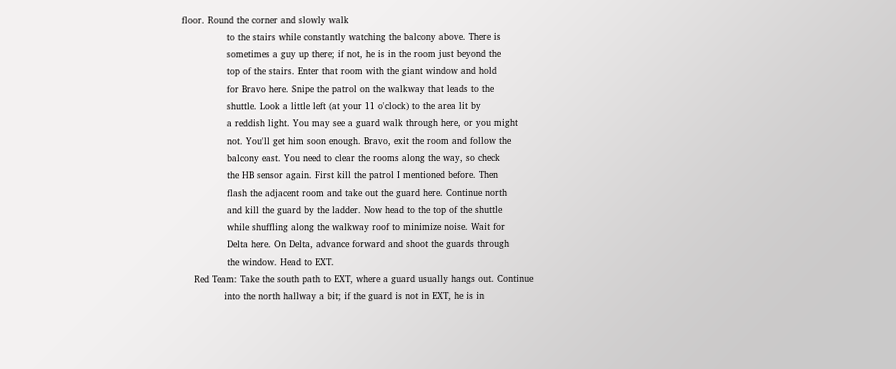floor. Round the corner and slowly walk
               to the stairs while constantly watching the balcony above. There is
               sometimes a guy up there; if not, he is in the room just beyond the
               top of the stairs. Enter that room with the giant window and hold
               for Bravo here. Snipe the patrol on the walkway that leads to the
               shuttle. Look a little left (at your 11 o'clock) to the area lit by
               a reddish light. You may see a guard walk through here, or you might
               not. You'll get him soon enough. Bravo, exit the room and follow the
               balcony east. You need to clear the rooms along the way, so check
               the HB sensor again. First kill the patrol I mentioned before. Then
               flash the adjacent room and take out the guard here. Continue north
               and kill the guard by the ladder. Now head to the top of the shuttle
               while shuffling along the walkway roof to minimize noise. Wait for
               Delta here. On Delta, advance forward and shoot the guards through
               the window. Head to EXT.
    Red Team: Take the south path to EXT, where a guard usually hangs out. Continue
              into the north hallway a bit; if the guard is not in EXT, he is in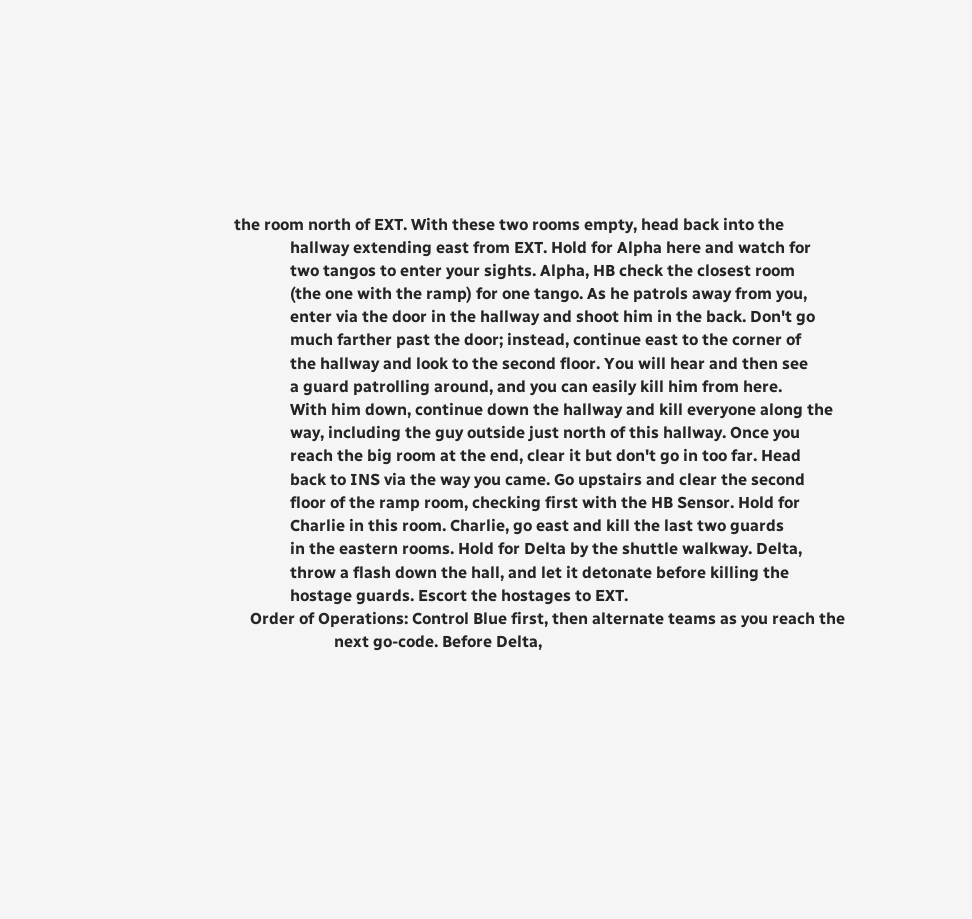the room north of EXT. With these two rooms empty, head back into the
              hallway extending east from EXT. Hold for Alpha here and watch for
              two tangos to enter your sights. Alpha, HB check the closest room
              (the one with the ramp) for one tango. As he patrols away from you,
              enter via the door in the hallway and shoot him in the back. Don't go
              much farther past the door; instead, continue east to the corner of
              the hallway and look to the second floor. You will hear and then see
              a guard patrolling around, and you can easily kill him from here.
              With him down, continue down the hallway and kill everyone along the
              way, including the guy outside just north of this hallway. Once you
              reach the big room at the end, clear it but don't go in too far. Head
              back to INS via the way you came. Go upstairs and clear the second
              floor of the ramp room, checking first with the HB Sensor. Hold for
              Charlie in this room. Charlie, go east and kill the last two guards
              in the eastern rooms. Hold for Delta by the shuttle walkway. Delta,
              throw a flash down the hall, and let it detonate before killing the
              hostage guards. Escort the hostages to EXT.
    Order of Operations: Control Blue first, then alternate teams as you reach the
                         next go-code. Before Delta,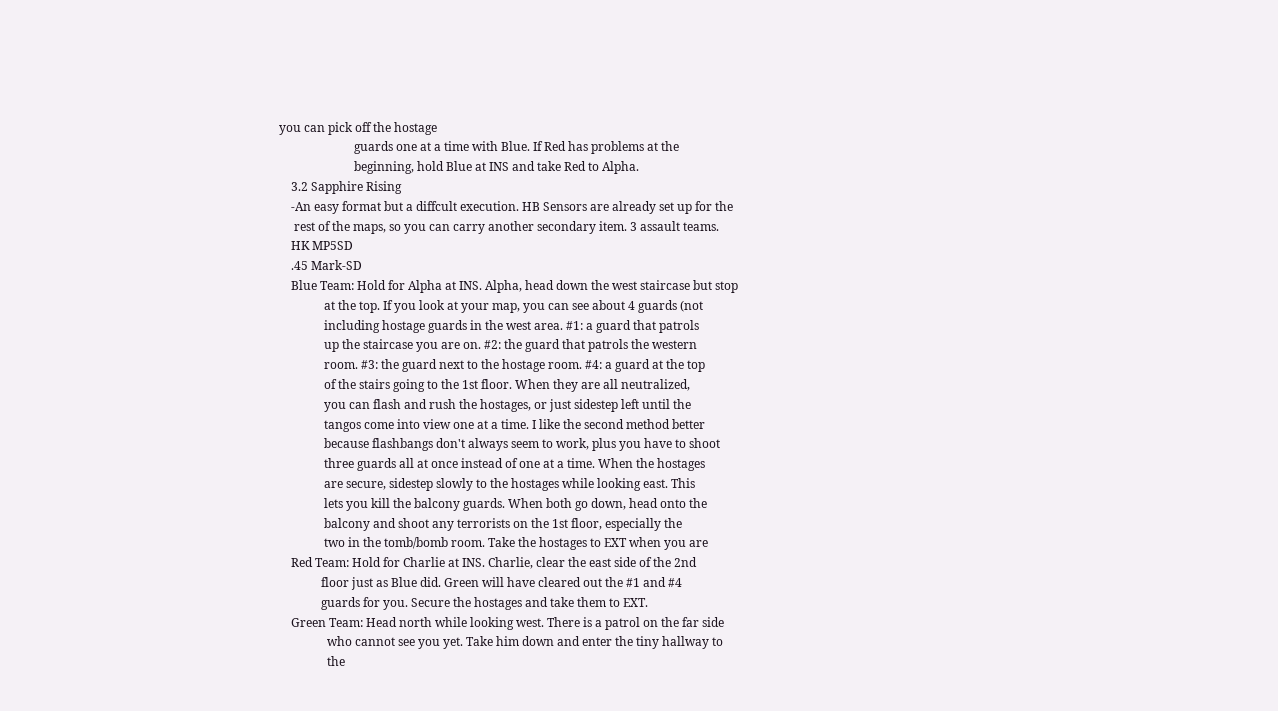you can pick off the hostage
                         guards one at a time with Blue. If Red has problems at the
                         beginning, hold Blue at INS and take Red to Alpha.
    3.2 Sapphire Rising
    -An easy format but a diffcult execution. HB Sensors are already set up for the
     rest of the maps, so you can carry another secondary item. 3 assault teams.
    HK MP5SD
    .45 Mark-SD
    Blue Team: Hold for Alpha at INS. Alpha, head down the west staircase but stop
               at the top. If you look at your map, you can see about 4 guards (not
               including hostage guards in the west area. #1: a guard that patrols
               up the staircase you are on. #2: the guard that patrols the western
               room. #3: the guard next to the hostage room. #4: a guard at the top
               of the stairs going to the 1st floor. When they are all neutralized,
               you can flash and rush the hostages, or just sidestep left until the
               tangos come into view one at a time. I like the second method better
               because flashbangs don't always seem to work, plus you have to shoot
               three guards all at once instead of one at a time. When the hostages
               are secure, sidestep slowly to the hostages while looking east. This
               lets you kill the balcony guards. When both go down, head onto the
               balcony and shoot any terrorists on the 1st floor, especially the
               two in the tomb/bomb room. Take the hostages to EXT when you are
    Red Team: Hold for Charlie at INS. Charlie, clear the east side of the 2nd
              floor just as Blue did. Green will have cleared out the #1 and #4
              guards for you. Secure the hostages and take them to EXT.
    Green Team: Head north while looking west. There is a patrol on the far side
                who cannot see you yet. Take him down and enter the tiny hallway to
                the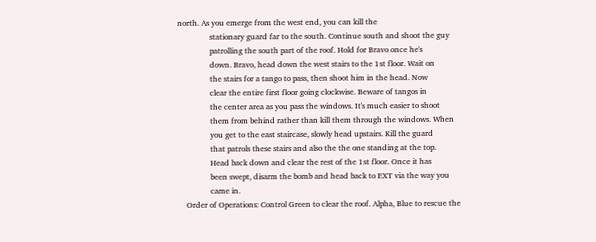north. As you emerge from the west end, you can kill the
                stationary guard far to the south. Continue south and shoot the guy
                patrolling the south part of the roof. Hold for Bravo once he's
                down. Bravo, head down the west stairs to the 1st floor. Wait on
                the stairs for a tango to pass, then shoot him in the head. Now
                clear the entire first floor going clockwise. Beware of tangos in
                the center area as you pass the windows. It's much easier to shoot
                them from behind rather than kill them through the windows. When
                you get to the east staircase, slowly head upstairs. Kill the guard
                that patrols these stairs and also the the one standing at the top.
                Head back down and clear the rest of the 1st floor. Once it has
                been swept, disarm the bomb and head back to EXT via the way you
                came in.
    Order of Operations: Control Green to clear the roof. Alpha, Blue to rescue the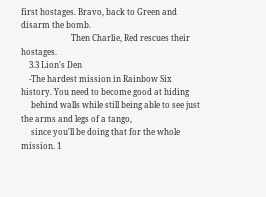first hostages. Bravo, back to Green and disarm the bomb.
                         Then Charlie, Red rescues their hostages.
    3.3 Lion's Den
    -The hardest mission in Rainbow Six history. You need to become good at hiding
     behind walls while still being able to see just the arms and legs of a tango,
     since you'll be doing that for the whole mission. 1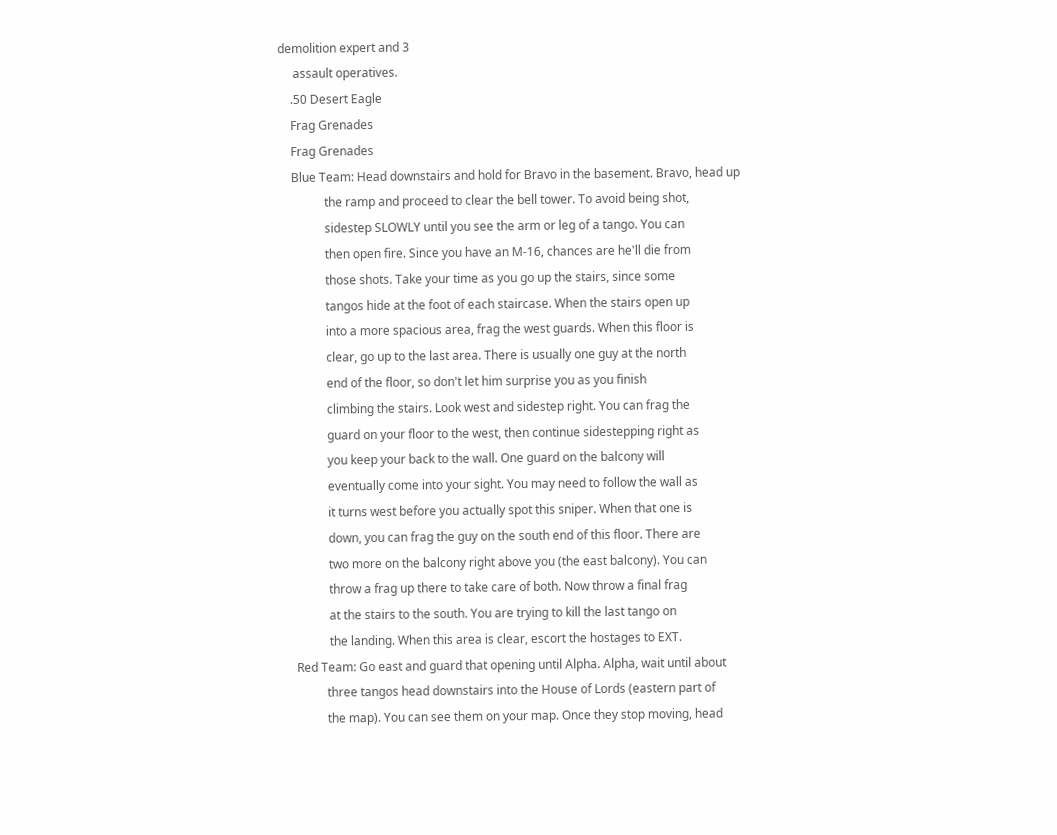demolition expert and 3
     assault operatives.
    .50 Desert Eagle
    Frag Grenades
    Frag Grenades
    Blue Team: Head downstairs and hold for Bravo in the basement. Bravo, head up
               the ramp and proceed to clear the bell tower. To avoid being shot,
               sidestep SLOWLY until you see the arm or leg of a tango. You can
               then open fire. Since you have an M-16, chances are he'll die from
               those shots. Take your time as you go up the stairs, since some
               tangos hide at the foot of each staircase. When the stairs open up
               into a more spacious area, frag the west guards. When this floor is
               clear, go up to the last area. There is usually one guy at the north
               end of the floor, so don't let him surprise you as you finish
               climbing the stairs. Look west and sidestep right. You can frag the
               guard on your floor to the west, then continue sidestepping right as
               you keep your back to the wall. One guard on the balcony will
               eventually come into your sight. You may need to follow the wall as
               it turns west before you actually spot this sniper. When that one is
               down, you can frag the guy on the south end of this floor. There are
               two more on the balcony right above you (the east balcony). You can
               throw a frag up there to take care of both. Now throw a final frag
               at the stairs to the south. You are trying to kill the last tango on
               the landing. When this area is clear, escort the hostages to EXT.
    Red Team: Go east and guard that opening until Alpha. Alpha, wait until about
              three tangos head downstairs into the House of Lords (eastern part of
              the map). You can see them on your map. Once they stop moving, head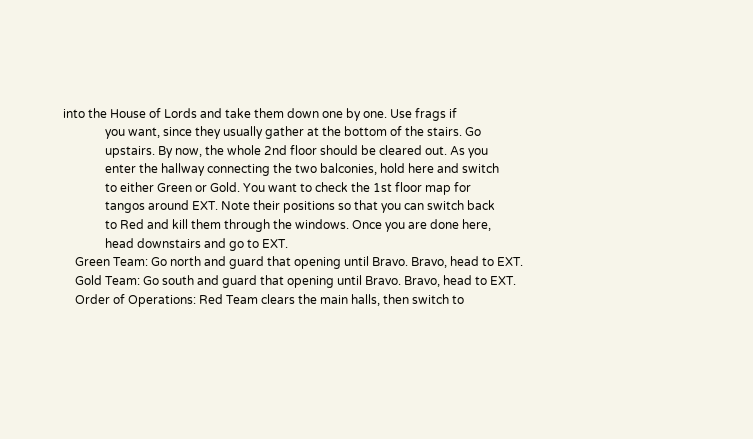into the House of Lords and take them down one by one. Use frags if
              you want, since they usually gather at the bottom of the stairs. Go
              upstairs. By now, the whole 2nd floor should be cleared out. As you
              enter the hallway connecting the two balconies, hold here and switch
              to either Green or Gold. You want to check the 1st floor map for
              tangos around EXT. Note their positions so that you can switch back
              to Red and kill them through the windows. Once you are done here,
              head downstairs and go to EXT.
    Green Team: Go north and guard that opening until Bravo. Bravo, head to EXT.
    Gold Team: Go south and guard that opening until Bravo. Bravo, head to EXT.
    Order of Operations: Red Team clears the main halls, then switch to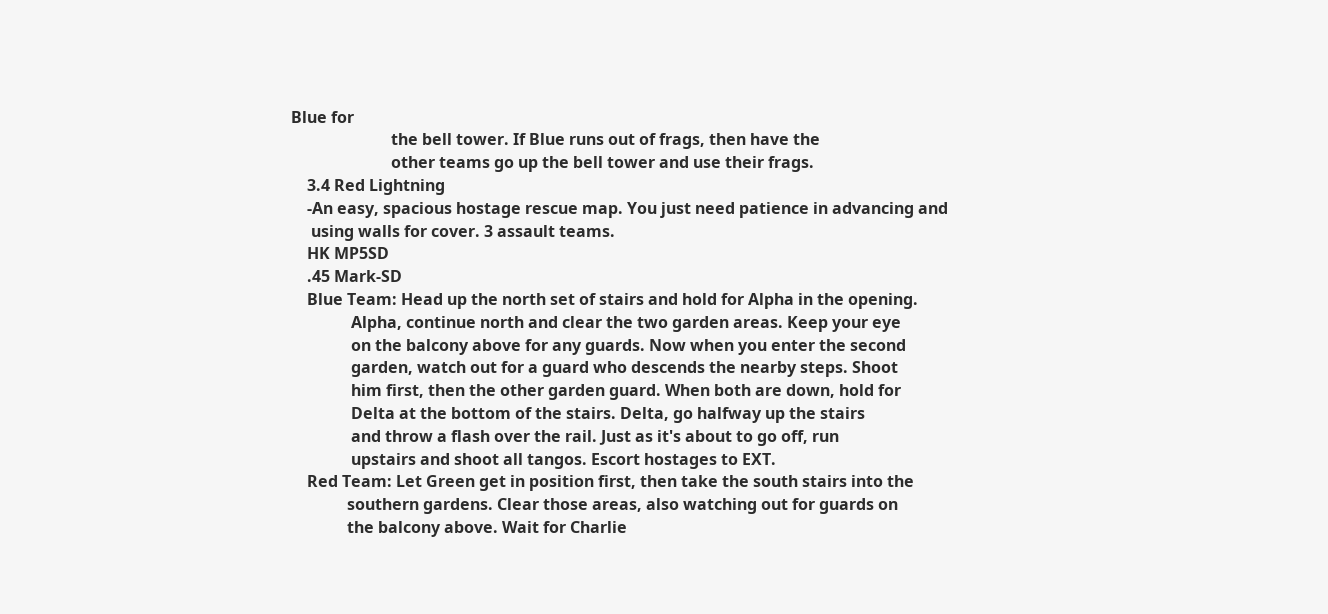Blue for
                         the bell tower. If Blue runs out of frags, then have the
                         other teams go up the bell tower and use their frags.
    3.4 Red Lightning
    -An easy, spacious hostage rescue map. You just need patience in advancing and
     using walls for cover. 3 assault teams.
    HK MP5SD
    .45 Mark-SD
    Blue Team: Head up the north set of stairs and hold for Alpha in the opening.
               Alpha, continue north and clear the two garden areas. Keep your eye
               on the balcony above for any guards. Now when you enter the second
               garden, watch out for a guard who descends the nearby steps. Shoot
               him first, then the other garden guard. When both are down, hold for
               Delta at the bottom of the stairs. Delta, go halfway up the stairs
               and throw a flash over the rail. Just as it's about to go off, run
               upstairs and shoot all tangos. Escort hostages to EXT.
    Red Team: Let Green get in position first, then take the south stairs into the
              southern gardens. Clear those areas, also watching out for guards on
              the balcony above. Wait for Charlie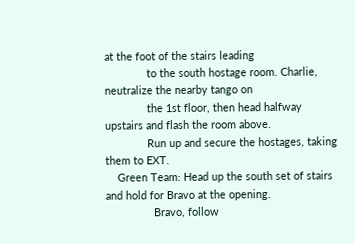at the foot of the stairs leading
              to the south hostage room. Charlie, neutralize the nearby tango on
              the 1st floor, then head halfway upstairs and flash the room above.
              Run up and secure the hostages, taking them to EXT.
    Green Team: Head up the south set of stairs and hold for Bravo at the opening.
                Bravo, follow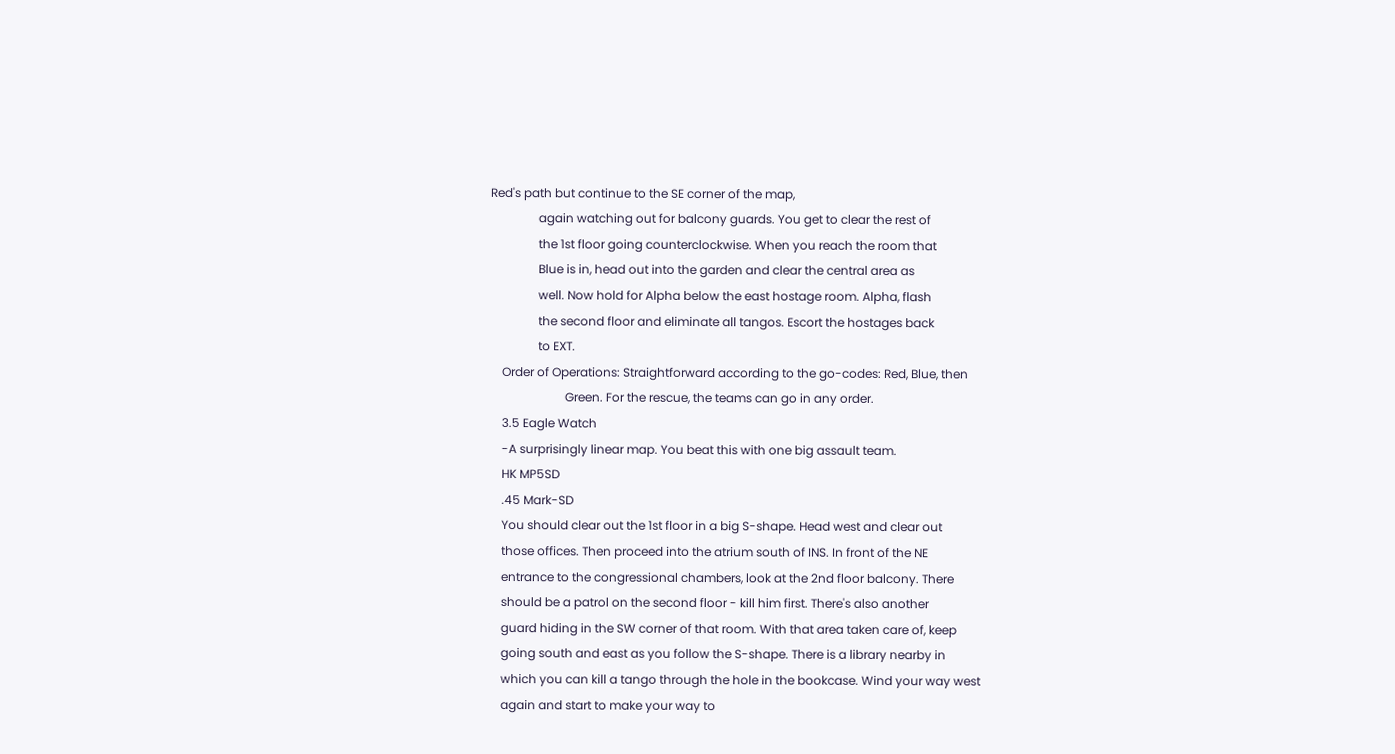Red's path but continue to the SE corner of the map,
                again watching out for balcony guards. You get to clear the rest of
                the 1st floor going counterclockwise. When you reach the room that
                Blue is in, head out into the garden and clear the central area as
                well. Now hold for Alpha below the east hostage room. Alpha, flash
                the second floor and eliminate all tangos. Escort the hostages back
                to EXT.
    Order of Operations: Straightforward according to the go-codes: Red, Blue, then
                         Green. For the rescue, the teams can go in any order.
    3.5 Eagle Watch
    -A surprisingly linear map. You beat this with one big assault team.
    HK MP5SD
    .45 Mark-SD
    You should clear out the 1st floor in a big S-shape. Head west and clear out
    those offices. Then proceed into the atrium south of INS. In front of the NE
    entrance to the congressional chambers, look at the 2nd floor balcony. There
    should be a patrol on the second floor - kill him first. There's also another
    guard hiding in the SW corner of that room. With that area taken care of, keep
    going south and east as you follow the S-shape. There is a library nearby in
    which you can kill a tango through the hole in the bookcase. Wind your way west
    again and start to make your way to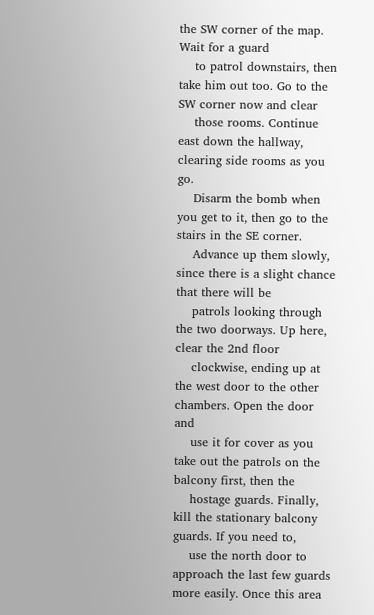the SW corner of the map. Wait for a guard
    to patrol downstairs, then take him out too. Go to the SW corner now and clear
    those rooms. Continue east down the hallway, clearing side rooms as you go.
    Disarm the bomb when you get to it, then go to the stairs in the SE corner.
    Advance up them slowly, since there is a slight chance that there will be
    patrols looking through the two doorways. Up here, clear the 2nd floor
    clockwise, ending up at the west door to the other chambers. Open the door and
    use it for cover as you take out the patrols on the balcony first, then the
    hostage guards. Finally, kill the stationary balcony guards. If you need to,
    use the north door to approach the last few guards more easily. Once this area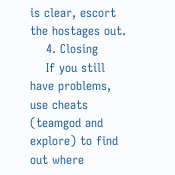is clear, escort the hostages out.
    4. Closing
    If you still have problems, use cheats (teamgod and explore) to find out where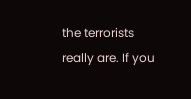the terrorists really are. If you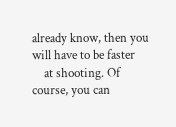already know, then you will have to be faster
    at shooting. Of course, you can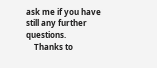ask me if you have still any further questions.
    Thanks to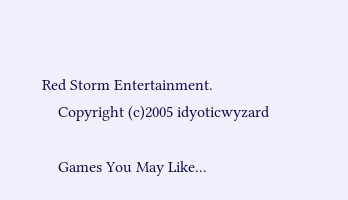Red Storm Entertainment.
    Copyright (c)2005 idyoticwyzard

    Games You May Like...